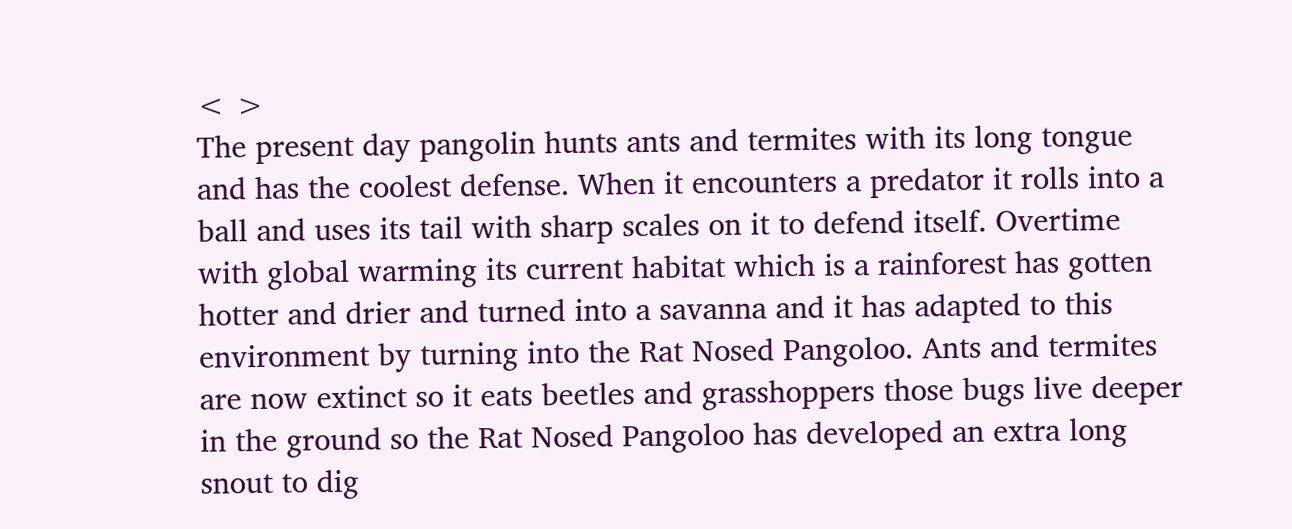< >
The present day pangolin hunts ants and termites with its long tongue and has the coolest defense. When it encounters a predator it rolls into a ball and uses its tail with sharp scales on it to defend itself. Overtime with global warming its current habitat which is a rainforest has gotten hotter and drier and turned into a savanna and it has adapted to this environment by turning into the Rat Nosed Pangoloo. Ants and termites are now extinct so it eats beetles and grasshoppers those bugs live deeper in the ground so the Rat Nosed Pangoloo has developed an extra long snout to dig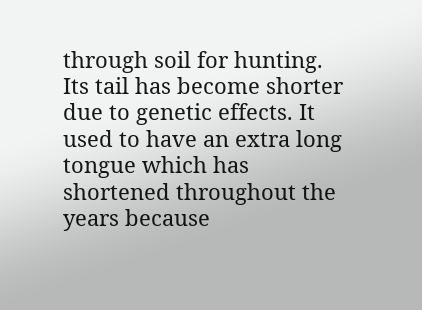through soil for hunting. Its tail has become shorter due to genetic effects. It used to have an extra long tongue which has shortened throughout the years because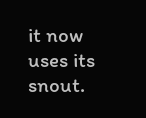it now uses its snout.